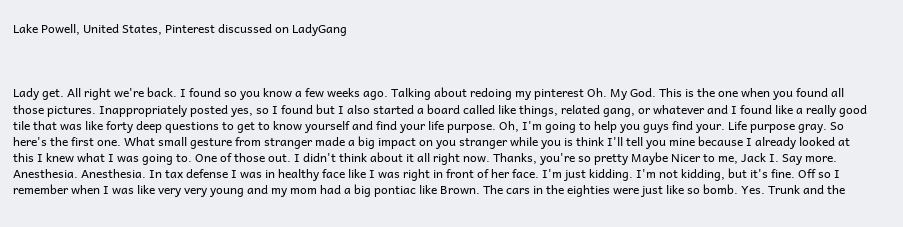Lake Powell, United States, Pinterest discussed on LadyGang



Lady get. All right we're back. I found so you know a few weeks ago. Talking about redoing my pinterest Oh. My God. This is the one when you found all those pictures. Inappropriately posted yes, so I found but I also started a board called like things, related gang, or whatever and I found like a really good tile that was like forty deep questions to get to know yourself and find your life purpose. Oh, I'm going to help you guys find your. Life purpose gray. So here's the first one. What small gesture from stranger made a big impact on you stranger while you is think I'll tell you mine because I already looked at this I knew what I was going to. One of those out. I didn't think about it all right now. Thanks, you're so pretty Maybe Nicer to me, Jack I. Say more. Anesthesia. Anesthesia. In tax defense I was in healthy face like I was right in front of her face. I'm just kidding. I'm not kidding, but it's fine. Off so I remember when I was like very very young and my mom had a big pontiac like Brown. The cars in the eighties were just like so bomb. Yes. Trunk and the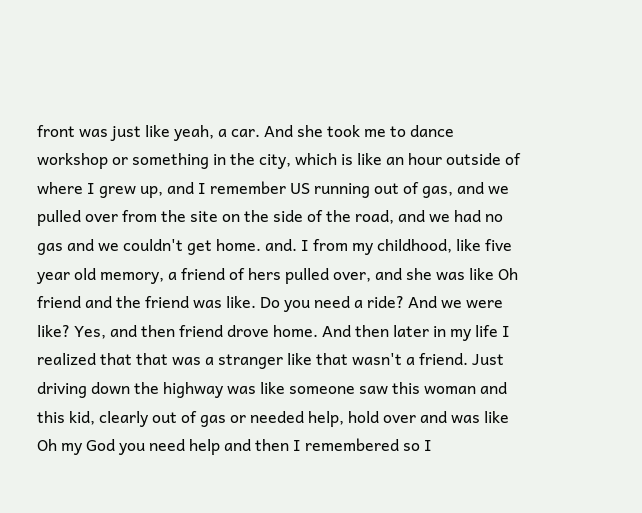front was just like yeah, a car. And she took me to dance workshop or something in the city, which is like an hour outside of where I grew up, and I remember US running out of gas, and we pulled over from the site on the side of the road, and we had no gas and we couldn't get home. and. I from my childhood, like five year old memory, a friend of hers pulled over, and she was like Oh friend and the friend was like. Do you need a ride? And we were like? Yes, and then friend drove home. And then later in my life I realized that that was a stranger like that wasn't a friend. Just driving down the highway was like someone saw this woman and this kid, clearly out of gas or needed help, hold over and was like Oh my God you need help and then I remembered so I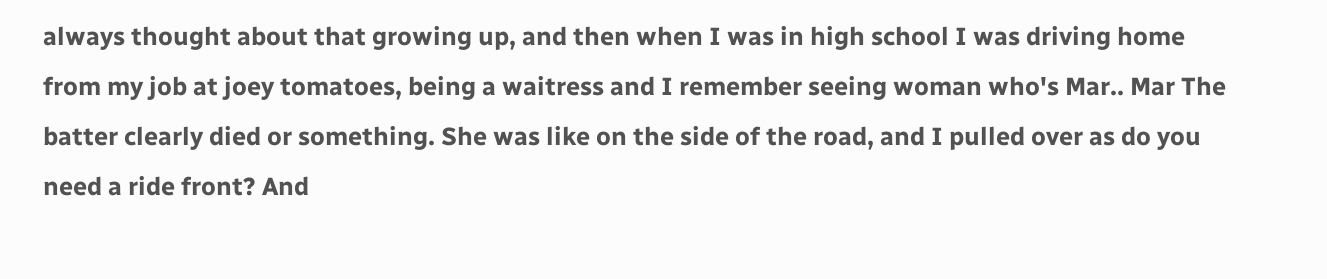always thought about that growing up, and then when I was in high school I was driving home from my job at joey tomatoes, being a waitress and I remember seeing woman who's Mar.. Mar The batter clearly died or something. She was like on the side of the road, and I pulled over as do you need a ride front? And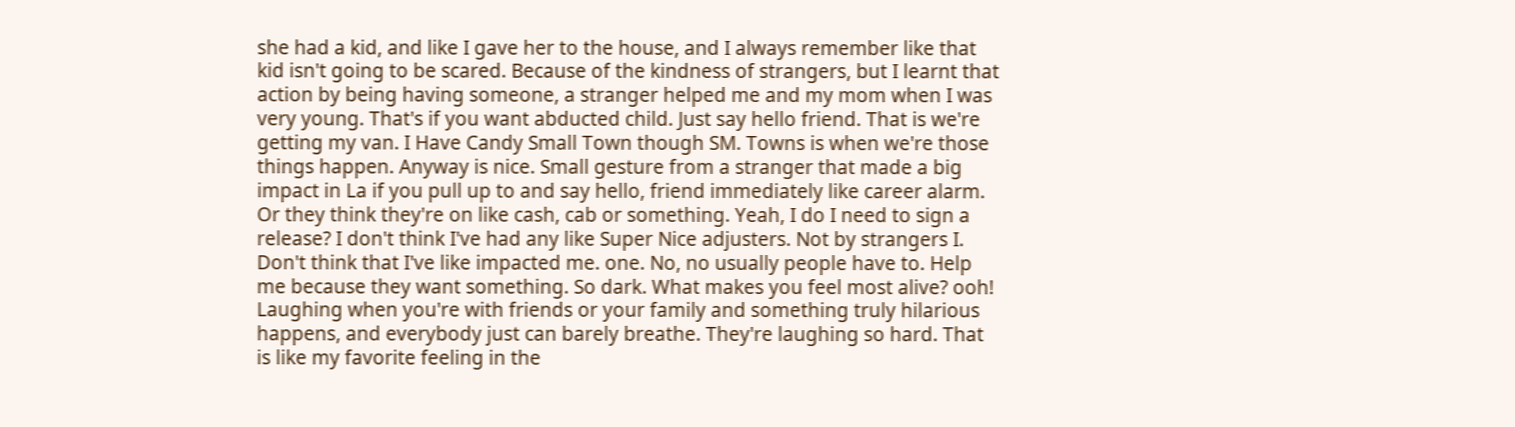she had a kid, and like I gave her to the house, and I always remember like that kid isn't going to be scared. Because of the kindness of strangers, but I learnt that action by being having someone, a stranger helped me and my mom when I was very young. That's if you want abducted child. Just say hello friend. That is we're getting my van. I Have Candy Small Town though SM. Towns is when we're those things happen. Anyway is nice. Small gesture from a stranger that made a big impact in La if you pull up to and say hello, friend immediately like career alarm. Or they think they're on like cash, cab or something. Yeah, I do I need to sign a release? I don't think I've had any like Super Nice adjusters. Not by strangers I. Don't think that I've like impacted me. one. No, no usually people have to. Help me because they want something. So dark. What makes you feel most alive? ooh! Laughing when you're with friends or your family and something truly hilarious happens, and everybody just can barely breathe. They're laughing so hard. That is like my favorite feeling in the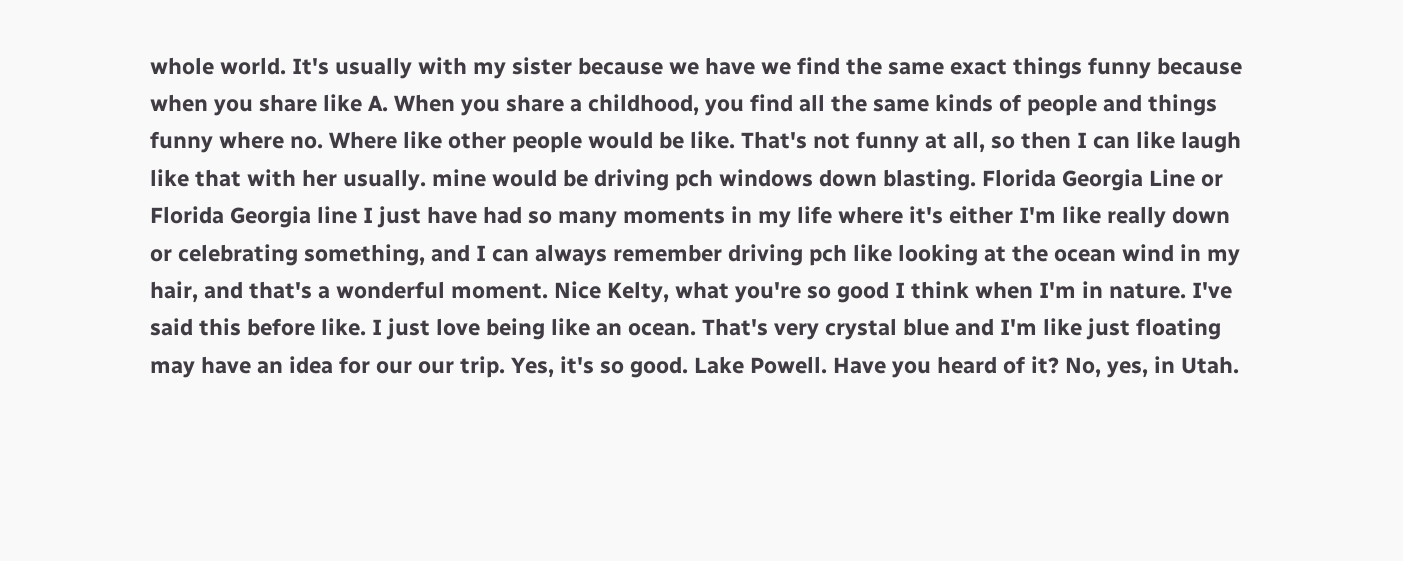whole world. It's usually with my sister because we have we find the same exact things funny because when you share like A. When you share a childhood, you find all the same kinds of people and things funny where no. Where like other people would be like. That's not funny at all, so then I can like laugh like that with her usually. mine would be driving pch windows down blasting. Florida Georgia Line or Florida Georgia line I just have had so many moments in my life where it's either I'm like really down or celebrating something, and I can always remember driving pch like looking at the ocean wind in my hair, and that's a wonderful moment. Nice Kelty, what you're so good I think when I'm in nature. I've said this before like. I just love being like an ocean. That's very crystal blue and I'm like just floating may have an idea for our our trip. Yes, it's so good. Lake Powell. Have you heard of it? No, yes, in Utah.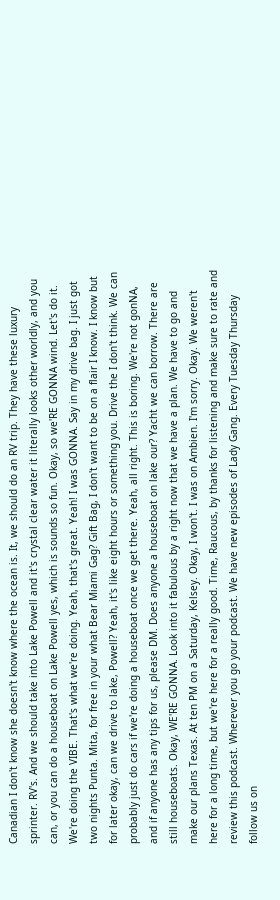Canadian I don't know she doesn't know where the ocean is. It, we should do an RV trip. They have these luxury sprinter. RV's. And we should take into Lake Powell and it's crystal clear water it literally looks other worldly, and you can, or you can do a houseboat on Lake Powell yes, which is sounds so fun. Okay, so we'RE GONNA wind. Let's do it. We're doing the VIBE. That's what we're doing. Yeah, that's great. Yeah! I was GONNA. Say in my drive bag. I just got two nights Punta. Mita, for free in your what Bear Miami Gag? Gift Bag, I don't want to be on a flair I know. I know but for later okay, can we drive to lake, Powell? Yeah, it's like eight hours or something you. Drive the I don't think. We can probably just do cars if we're doing a houseboat once we get there. Yeah, all right. This is boring. We're not gonNA, and if anyone has any tips for us, please DM. Does anyone a houseboat on lake our? Yacht we can borrow. There are still houseboats. Okay, WE'RE GONNA. Look into it fabulous by a right now that we have a plan. We have to go and make our plans Texas. At ten PM on a Saturday, Kelsey. Okay, I won't. I was on Ambien. I'm sorry. Okay. We weren't here for a long time, but we're here for a really good. Time, Raucous, by thanks for listening and make sure to rate and review this podcast. Wherever you go your podcast. We have new episodes of Lady Gang. Every Tuesday Thursday follow us on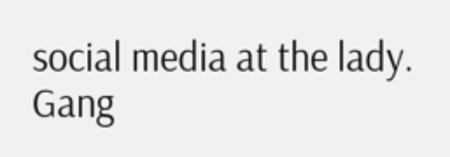social media at the lady. Gang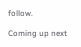follow.

Coming up next